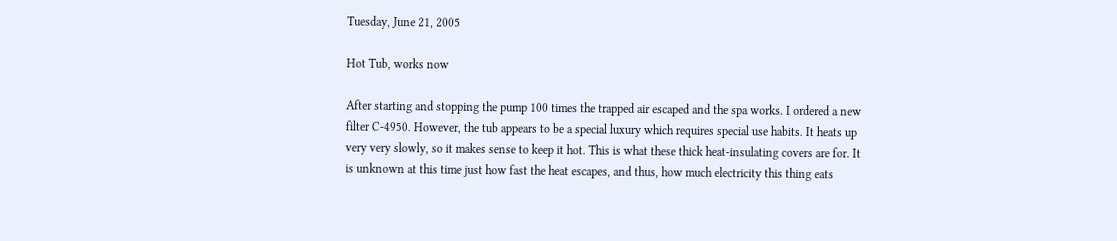Tuesday, June 21, 2005

Hot Tub, works now

After starting and stopping the pump 100 times the trapped air escaped and the spa works. I ordered a new filter C-4950. However, the tub appears to be a special luxury which requires special use habits. It heats up very very slowly, so it makes sense to keep it hot. This is what these thick heat-insulating covers are for. It is unknown at this time just how fast the heat escapes, and thus, how much electricity this thing eats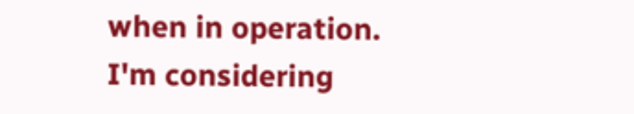when in operation. I'm considering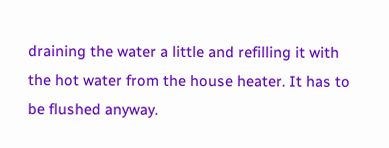draining the water a little and refilling it with the hot water from the house heater. It has to be flushed anyway.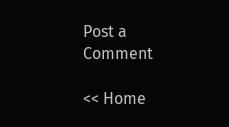Post a Comment

<< Home